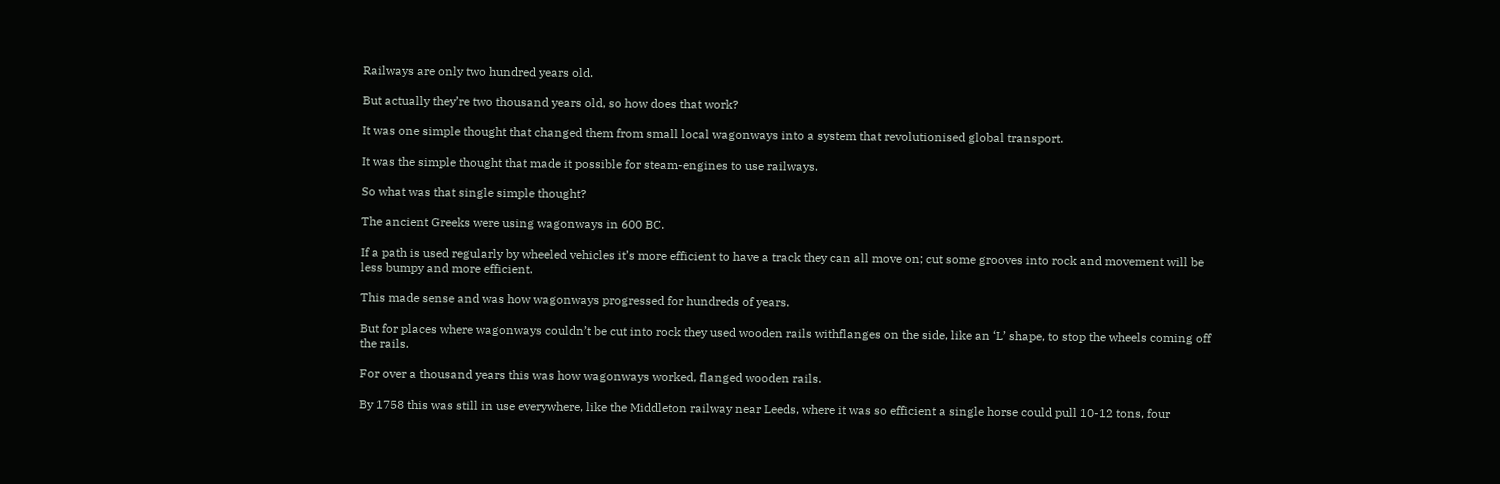Railways are only two hundred years old.

But actually they’re two thousand years old, so how does that work?

It was one simple thought that changed them from small local wagonways into a system that revolutionised global transport.

It was the simple thought that made it possible for steam-engines to use railways.

So what was that single simple thought?

The ancient Greeks were using wagonways in 600 BC.

If a path is used regularly by wheeled vehicles it’s more efficient to have a track they can all move on; cut some grooves into rock and movement will be less bumpy and more efficient.

This made sense and was how wagonways progressed for hundreds of years.

But for places where wagonways couldn’t be cut into rock they used wooden rails withflanges on the side, like an ‘L’ shape, to stop the wheels coming off the rails.

For over a thousand years this was how wagonways worked, flanged wooden rails.

By 1758 this was still in use everywhere, like the Middleton railway near Leeds, where it was so efficient a single horse could pull 10-12 tons, four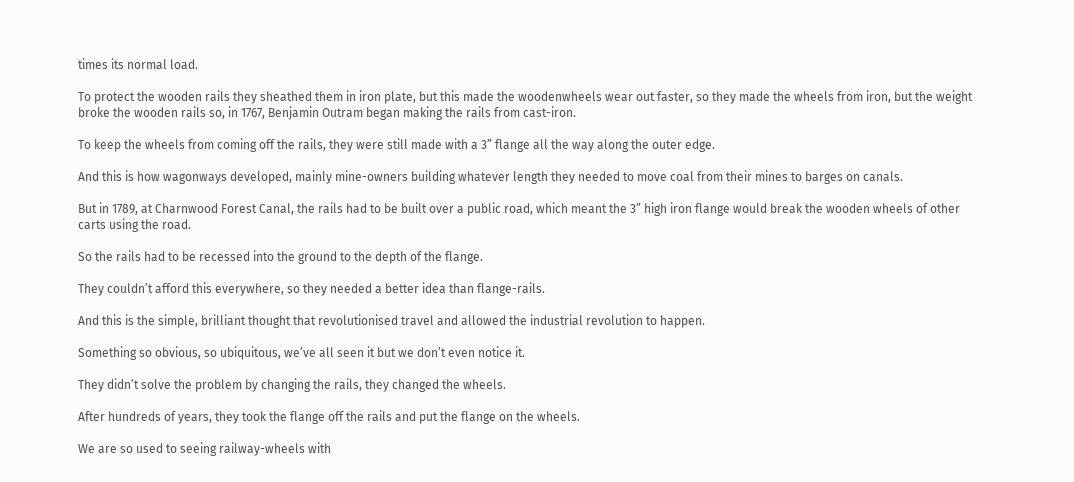times its normal load.

To protect the wooden rails they sheathed them in iron plate, but this made the woodenwheels wear out faster, so they made the wheels from iron, but the weight broke the wooden rails so, in 1767, Benjamin Outram began making the rails from cast-iron.

To keep the wheels from coming off the rails, they were still made with a 3” flange all the way along the outer edge.

And this is how wagonways developed, mainly mine-owners building whatever length they needed to move coal from their mines to barges on canals.

But in 1789, at Charnwood Forest Canal, the rails had to be built over a public road, which meant the 3” high iron flange would break the wooden wheels of other carts using the road.

So the rails had to be recessed into the ground to the depth of the flange.

They couldn’t afford this everywhere, so they needed a better idea than flange-rails.

And this is the simple, brilliant thought that revolutionised travel and allowed the industrial revolution to happen.

Something so obvious, so ubiquitous, we’ve all seen it but we don’t even notice it.

They didn’t solve the problem by changing the rails, they changed the wheels.

After hundreds of years, they took the flange off the rails and put the flange on the wheels.

We are so used to seeing railway-wheels with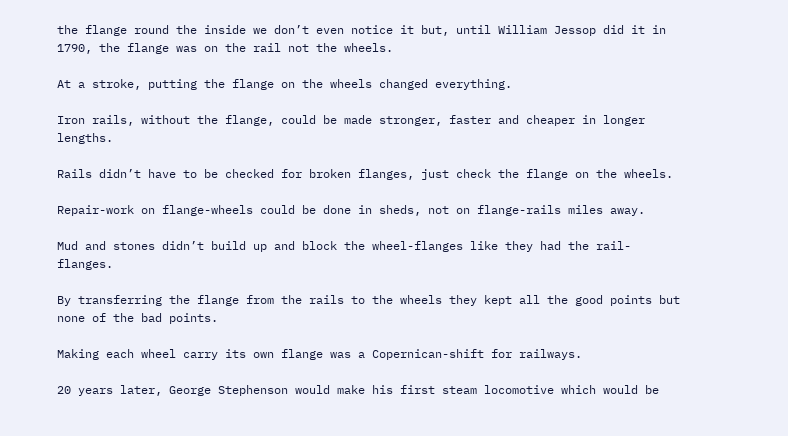the flange round the inside we don’t even notice it but, until William Jessop did it in 1790, the flange was on the rail not the wheels.

At a stroke, putting the flange on the wheels changed everything.

Iron rails, without the flange, could be made stronger, faster and cheaper in longer lengths.

Rails didn’t have to be checked for broken flanges, just check the flange on the wheels.

Repair-work on flange-wheels could be done in sheds, not on flange-rails miles away.

Mud and stones didn’t build up and block the wheel-flanges like they had the rail-flanges.

By transferring the flange from the rails to the wheels they kept all the good points but none of the bad points.

Making each wheel carry its own flange was a Copernican-shift for railways.

20 years later, George Stephenson would make his first steam locomotive which would be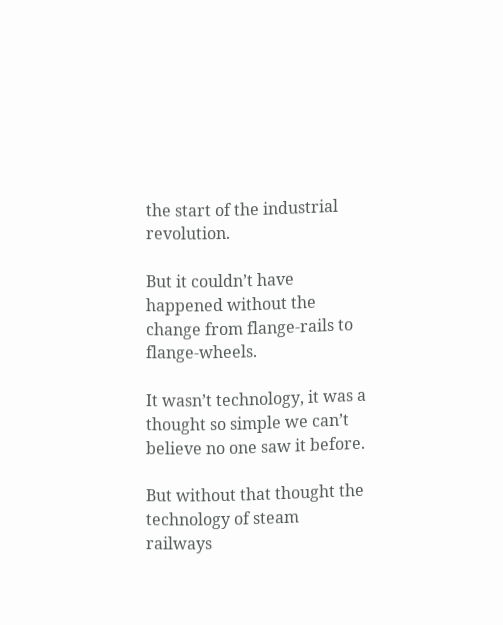the start of the industrial revolution.

But it couldn’t have happened without the change from flange-rails to flange-wheels.

It wasn’t technology, it was a thought so simple we can’t believe no one saw it before.

But without that thought the technology of steam railways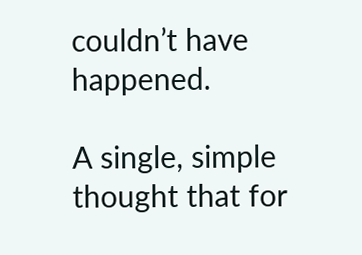couldn’t have happened.

A single, simple thought that for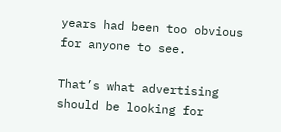years had been too obvious for anyone to see.

That’s what advertising should be looking for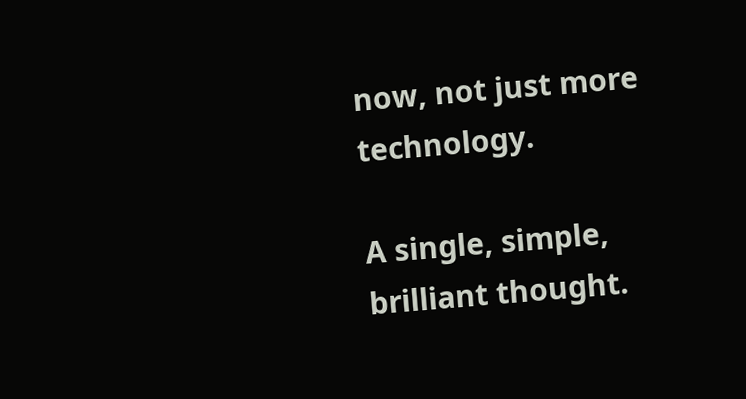now, not just more technology.

A single, simple, brilliant thought.